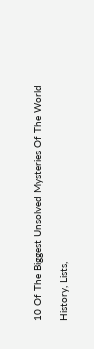10 Of The Biggest Unsolved Mysteries Of The World

History, Lists,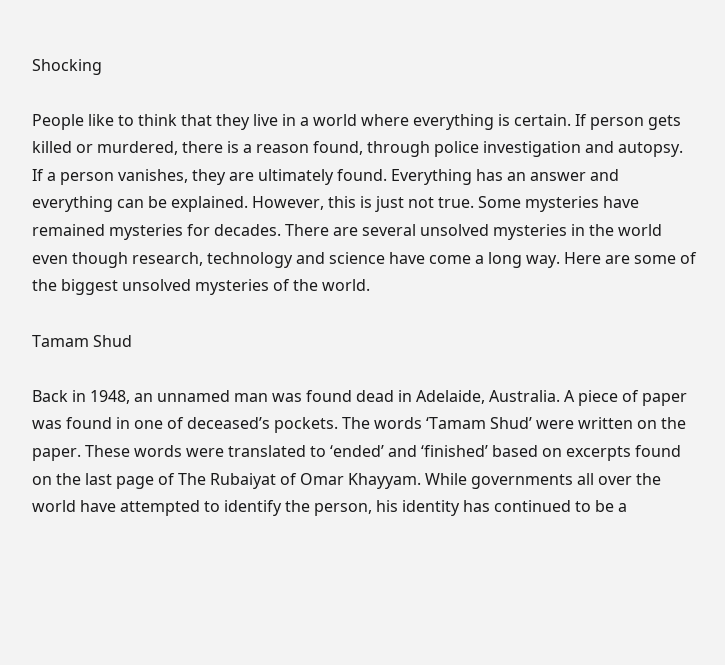Shocking

People like to think that they live in a world where everything is certain. If person gets killed or murdered, there is a reason found, through police investigation and autopsy. If a person vanishes, they are ultimately found. Everything has an answer and everything can be explained. However, this is just not true. Some mysteries have remained mysteries for decades. There are several unsolved mysteries in the world even though research, technology and science have come a long way. Here are some of the biggest unsolved mysteries of the world.

Tamam Shud

Back in 1948, an unnamed man was found dead in Adelaide, Australia. A piece of paper was found in one of deceased’s pockets. The words ‘Tamam Shud’ were written on the paper. These words were translated to ‘ended’ and ‘finished’ based on excerpts found on the last page of The Rubaiyat of Omar Khayyam. While governments all over the world have attempted to identify the person, his identity has continued to be a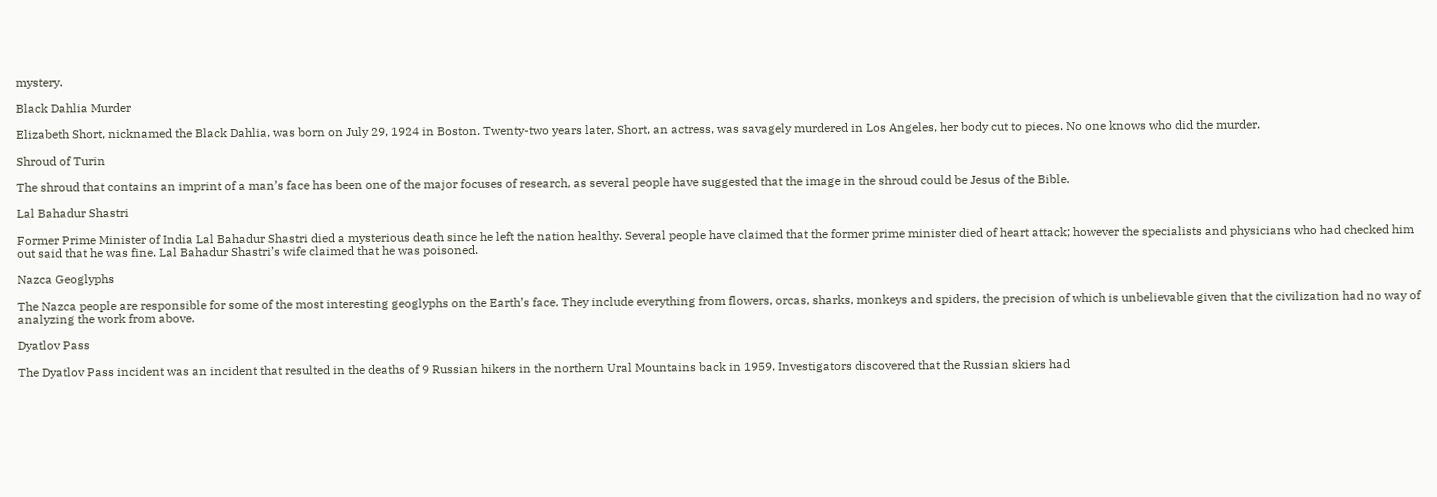mystery.

Black Dahlia Murder

Elizabeth Short, nicknamed the Black Dahlia, was born on July 29, 1924 in Boston. Twenty-two years later, Short, an actress, was savagely murdered in Los Angeles, her body cut to pieces. No one knows who did the murder.

Shroud of Turin

The shroud that contains an imprint of a man’s face has been one of the major focuses of research, as several people have suggested that the image in the shroud could be Jesus of the Bible.

Lal Bahadur Shastri

Former Prime Minister of India Lal Bahadur Shastri died a mysterious death since he left the nation healthy. Several people have claimed that the former prime minister died of heart attack; however the specialists and physicians who had checked him out said that he was fine. Lal Bahadur Shastri’s wife claimed that he was poisoned.

Nazca Geoglyphs

The Nazca people are responsible for some of the most interesting geoglyphs on the Earth’s face. They include everything from flowers, orcas, sharks, monkeys and spiders, the precision of which is unbelievable given that the civilization had no way of analyzing the work from above.

Dyatlov Pass

The Dyatlov Pass incident was an incident that resulted in the deaths of 9 Russian hikers in the northern Ural Mountains back in 1959. Investigators discovered that the Russian skiers had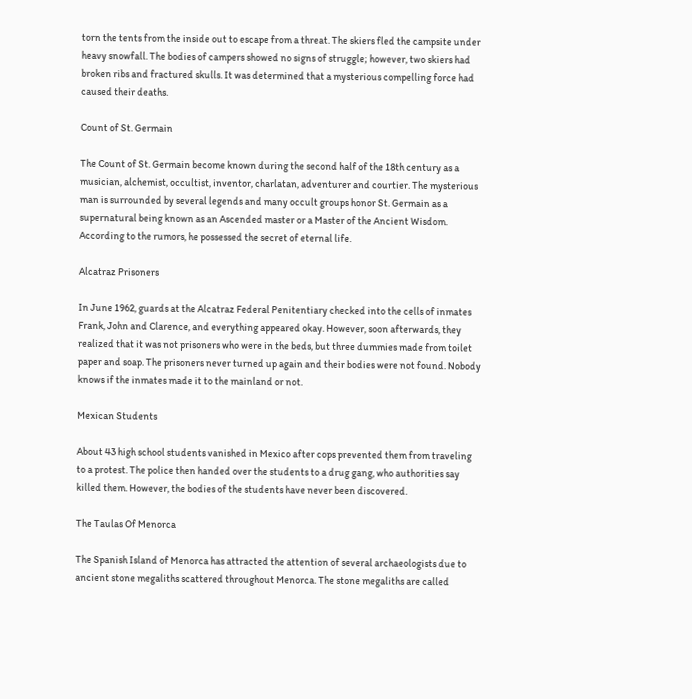torn the tents from the inside out to escape from a threat. The skiers fled the campsite under heavy snowfall. The bodies of campers showed no signs of struggle; however, two skiers had broken ribs and fractured skulls. It was determined that a mysterious compelling force had caused their deaths.

Count of St. Germain

The Count of St. Germain become known during the second half of the 18th century as a musician, alchemist, occultist, inventor, charlatan, adventurer and courtier. The mysterious man is surrounded by several legends and many occult groups honor St. Germain as a supernatural being known as an Ascended master or a Master of the Ancient Wisdom. According to the rumors, he possessed the secret of eternal life.

Alcatraz Prisoners

In June 1962, guards at the Alcatraz Federal Penitentiary checked into the cells of inmates Frank, John and Clarence, and everything appeared okay. However, soon afterwards, they realized that it was not prisoners who were in the beds, but three dummies made from toilet paper and soap. The prisoners never turned up again and their bodies were not found. Nobody knows if the inmates made it to the mainland or not.

Mexican Students

About 43 high school students vanished in Mexico after cops prevented them from traveling to a protest. The police then handed over the students to a drug gang, who authorities say killed them. However, the bodies of the students have never been discovered.

The Taulas Of Menorca

The Spanish Island of Menorca has attracted the attention of several archaeologists due to ancient stone megaliths scattered throughout Menorca. The stone megaliths are called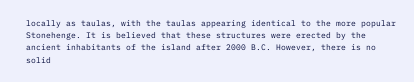locally as taulas, with the taulas appearing identical to the more popular Stonehenge. It is believed that these structures were erected by the ancient inhabitants of the island after 2000 B.C. However, there is no solid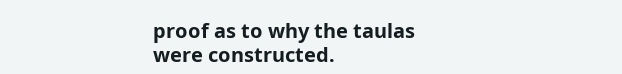proof as to why the taulas were constructed.